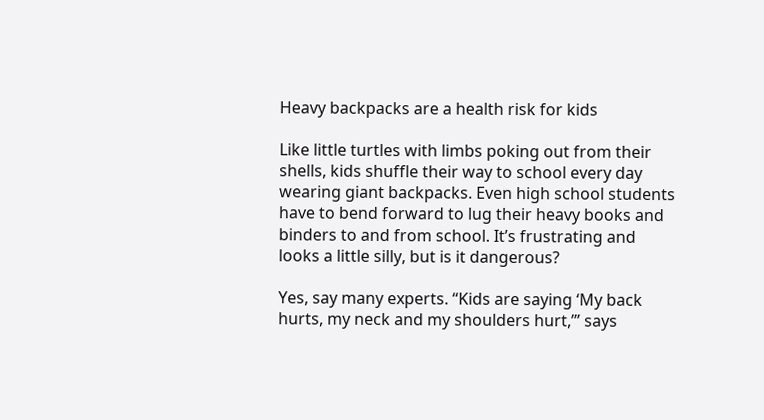Heavy backpacks are a health risk for kids

Like little turtles with limbs poking out from their shells, kids shuffle their way to school every day wearing giant backpacks. Even high school students have to bend forward to lug their heavy books and binders to and from school. It’s frustrating and looks a little silly, but is it dangerous?

Yes, say many experts. “Kids are saying ‘My back hurts, my neck and my shoulders hurt,’” says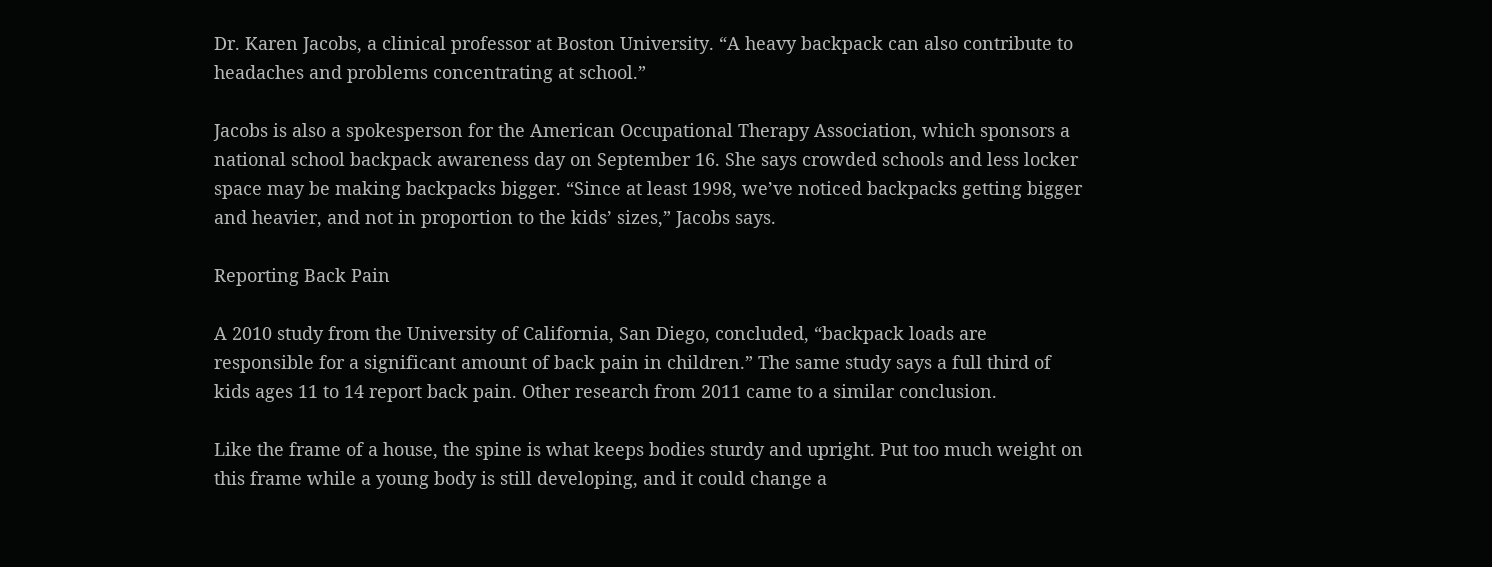Dr. Karen Jacobs, a clinical professor at Boston University. “A heavy backpack can also contribute to headaches and problems concentrating at school.”

Jacobs is also a spokesperson for the American Occupational Therapy Association, which sponsors a national school backpack awareness day on September 16. She says crowded schools and less locker space may be making backpacks bigger. “Since at least 1998, we’ve noticed backpacks getting bigger and heavier, and not in proportion to the kids’ sizes,” Jacobs says.

Reporting Back Pain

A 2010 study from the University of California, San Diego, concluded, “backpack loads are responsible for a significant amount of back pain in children.” The same study says a full third of kids ages 11 to 14 report back pain. Other research from 2011 came to a similar conclusion.

Like the frame of a house, the spine is what keeps bodies sturdy and upright. Put too much weight on this frame while a young body is still developing, and it could change a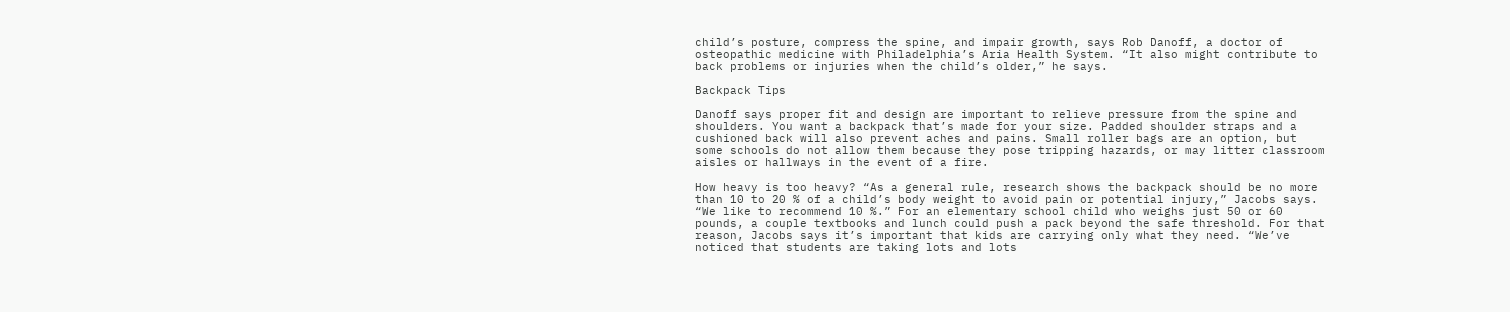child’s posture, compress the spine, and impair growth, says Rob Danoff, a doctor of osteopathic medicine with Philadelphia’s Aria Health System. “It also might contribute to back problems or injuries when the child’s older,” he says.

Backpack Tips

Danoff says proper fit and design are important to relieve pressure from the spine and shoulders. You want a backpack that’s made for your size. Padded shoulder straps and a cushioned back will also prevent aches and pains. Small roller bags are an option, but some schools do not allow them because they pose tripping hazards, or may litter classroom aisles or hallways in the event of a fire.

How heavy is too heavy? “As a general rule, research shows the backpack should be no more than 10 to 20 % of a child’s body weight to avoid pain or potential injury,” Jacobs says. “We like to recommend 10 %.” For an elementary school child who weighs just 50 or 60 pounds, a couple textbooks and lunch could push a pack beyond the safe threshold. For that reason, Jacobs says it’s important that kids are carrying only what they need. “We’ve noticed that students are taking lots and lots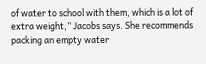of water to school with them, which is a lot of extra weight,” Jacobs says. She recommends packing an empty water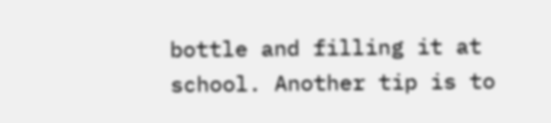bottle and filling it at school. Another tip is to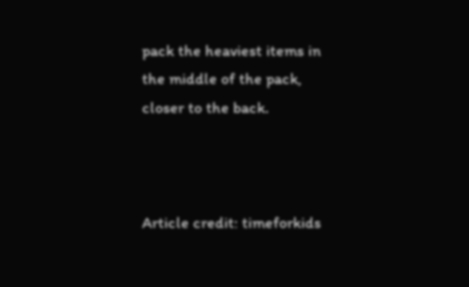pack the heaviest items in the middle of the pack, closer to the back.



Article credit: timeforkids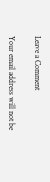Leave a Comment

Your email address will not be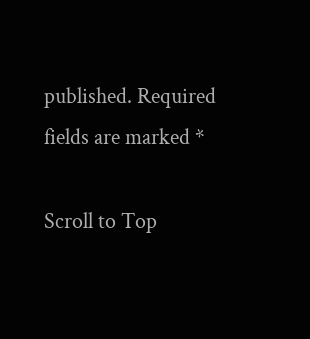published. Required fields are marked *

Scroll to Top